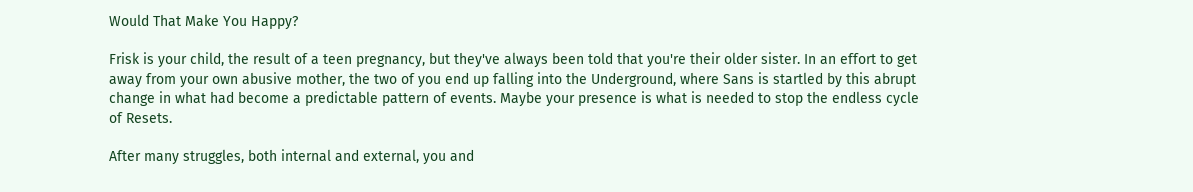Would That Make You Happy?

Frisk is your child, the result of a teen pregnancy, but they've always been told that you're their older sister. In an effort to get away from your own abusive mother, the two of you end up falling into the Underground, where Sans is startled by this abrupt change in what had become a predictable pattern of events. Maybe your presence is what is needed to stop the endless cycle of Resets.

After many struggles, both internal and external, you and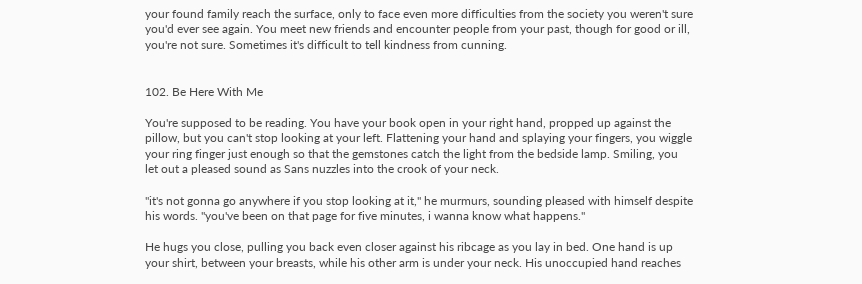your found family reach the surface, only to face even more difficulties from the society you weren't sure you'd ever see again. You meet new friends and encounter people from your past, though for good or ill, you're not sure. Sometimes it's difficult to tell kindness from cunning.


102. Be Here With Me

You're supposed to be reading. You have your book open in your right hand, propped up against the pillow, but you can't stop looking at your left. Flattening your hand and splaying your fingers, you wiggle your ring finger just enough so that the gemstones catch the light from the bedside lamp. Smiling, you let out a pleased sound as Sans nuzzles into the crook of your neck.

"it's not gonna go anywhere if you stop looking at it," he murmurs, sounding pleased with himself despite his words. "you've been on that page for five minutes, i wanna know what happens."

He hugs you close, pulling you back even closer against his ribcage as you lay in bed. One hand is up your shirt, between your breasts, while his other arm is under your neck. His unoccupied hand reaches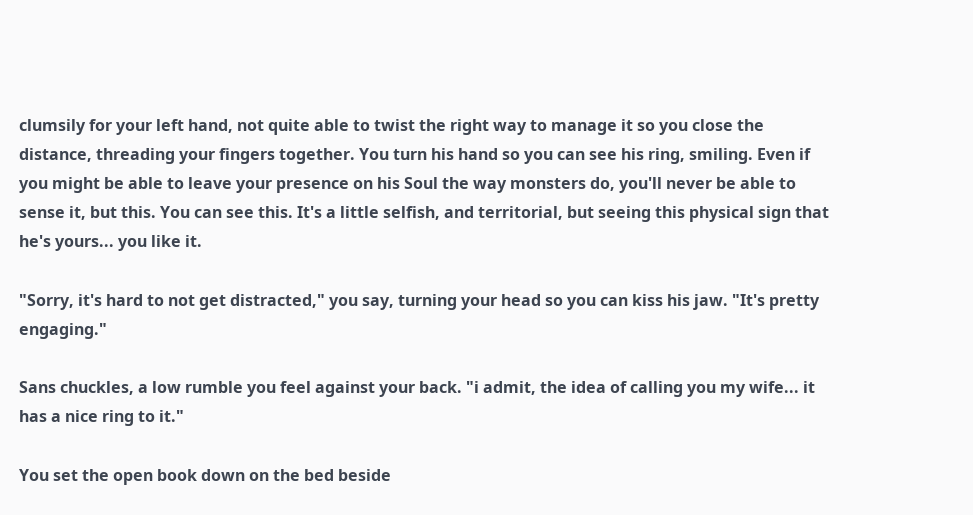clumsily for your left hand, not quite able to twist the right way to manage it so you close the distance, threading your fingers together. You turn his hand so you can see his ring, smiling. Even if you might be able to leave your presence on his Soul the way monsters do, you'll never be able to sense it, but this. You can see this. It's a little selfish, and territorial, but seeing this physical sign that he's yours... you like it.

"Sorry, it's hard to not get distracted," you say, turning your head so you can kiss his jaw. "It's pretty engaging."

Sans chuckles, a low rumble you feel against your back. "i admit, the idea of calling you my wife... it has a nice ring to it."

You set the open book down on the bed beside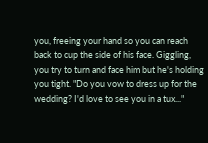you, freeing your hand so you can reach back to cup the side of his face. Giggling, you try to turn and face him but he's holding you tight. "Do you vow to dress up for the wedding? I'd love to see you in a tux..."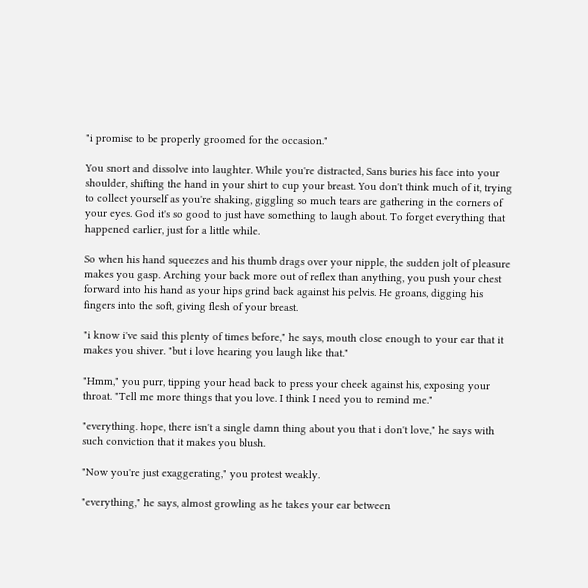"i promise to be properly groomed for the occasion."

You snort and dissolve into laughter. While you're distracted, Sans buries his face into your shoulder, shifting the hand in your shirt to cup your breast. You don't think much of it, trying to collect yourself as you're shaking, giggling so much tears are gathering in the corners of your eyes. God it's so good to just have something to laugh about. To forget everything that happened earlier, just for a little while.

So when his hand squeezes and his thumb drags over your nipple, the sudden jolt of pleasure makes you gasp. Arching your back more out of reflex than anything, you push your chest forward into his hand as your hips grind back against his pelvis. He groans, digging his fingers into the soft, giving flesh of your breast.

"i know i've said this plenty of times before," he says, mouth close enough to your ear that it makes you shiver. "but i love hearing you laugh like that."

"Hmm," you purr, tipping your head back to press your cheek against his, exposing your throat. "Tell me more things that you love. I think I need you to remind me."

"everything. hope, there isn't a single damn thing about you that i don't love," he says with such conviction that it makes you blush.

"Now you're just exaggerating," you protest weakly.

"everything," he says, almost growling as he takes your ear between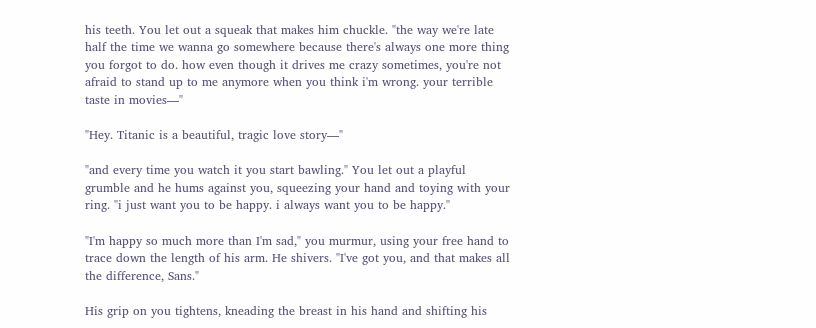his teeth. You let out a squeak that makes him chuckle. "the way we're late half the time we wanna go somewhere because there's always one more thing you forgot to do. how even though it drives me crazy sometimes, you're not afraid to stand up to me anymore when you think i'm wrong. your terrible taste in movies—"

"Hey. Titanic is a beautiful, tragic love story—"

"and every time you watch it you start bawling." You let out a playful grumble and he hums against you, squeezing your hand and toying with your ring. "i just want you to be happy. i always want you to be happy."

"I'm happy so much more than I'm sad," you murmur, using your free hand to trace down the length of his arm. He shivers. "I've got you, and that makes all the difference, Sans."

His grip on you tightens, kneading the breast in his hand and shifting his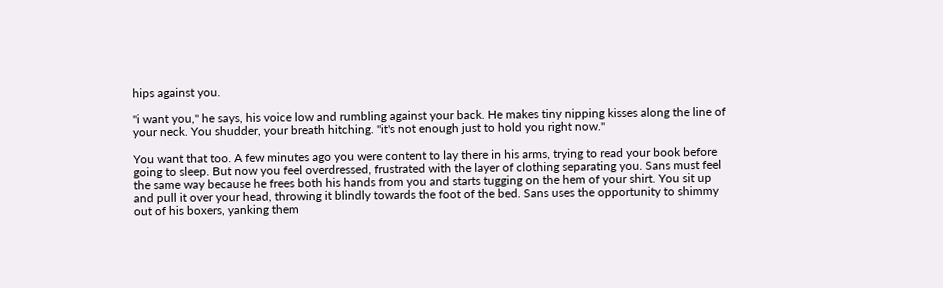hips against you.

"i want you," he says, his voice low and rumbling against your back. He makes tiny nipping kisses along the line of your neck. You shudder, your breath hitching. "it's not enough just to hold you right now."

You want that too. A few minutes ago you were content to lay there in his arms, trying to read your book before going to sleep. But now you feel overdressed, frustrated with the layer of clothing separating you. Sans must feel the same way because he frees both his hands from you and starts tugging on the hem of your shirt. You sit up and pull it over your head, throwing it blindly towards the foot of the bed. Sans uses the opportunity to shimmy out of his boxers, yanking them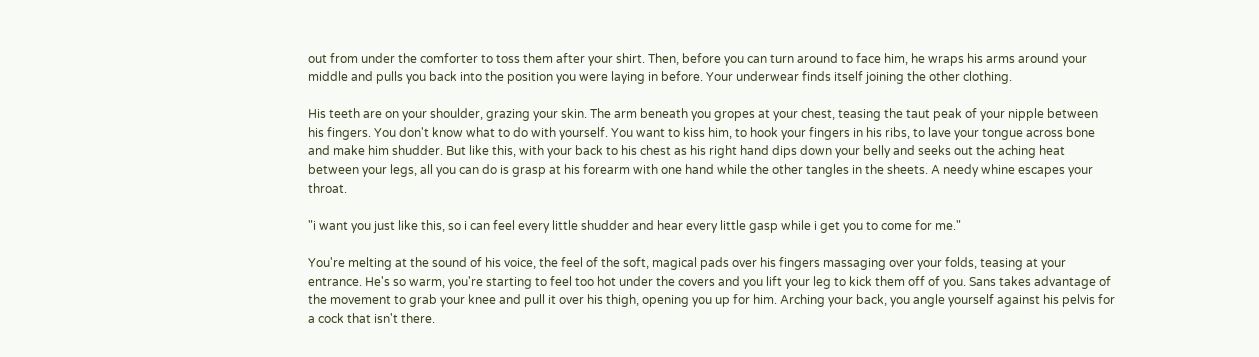out from under the comforter to toss them after your shirt. Then, before you can turn around to face him, he wraps his arms around your middle and pulls you back into the position you were laying in before. Your underwear finds itself joining the other clothing.

His teeth are on your shoulder, grazing your skin. The arm beneath you gropes at your chest, teasing the taut peak of your nipple between his fingers. You don't know what to do with yourself. You want to kiss him, to hook your fingers in his ribs, to lave your tongue across bone and make him shudder. But like this, with your back to his chest as his right hand dips down your belly and seeks out the aching heat between your legs, all you can do is grasp at his forearm with one hand while the other tangles in the sheets. A needy whine escapes your throat.

"i want you just like this, so i can feel every little shudder and hear every little gasp while i get you to come for me."

You're melting at the sound of his voice, the feel of the soft, magical pads over his fingers massaging over your folds, teasing at your entrance. He's so warm, you're starting to feel too hot under the covers and you lift your leg to kick them off of you. Sans takes advantage of the movement to grab your knee and pull it over his thigh, opening you up for him. Arching your back, you angle yourself against his pelvis for a cock that isn't there.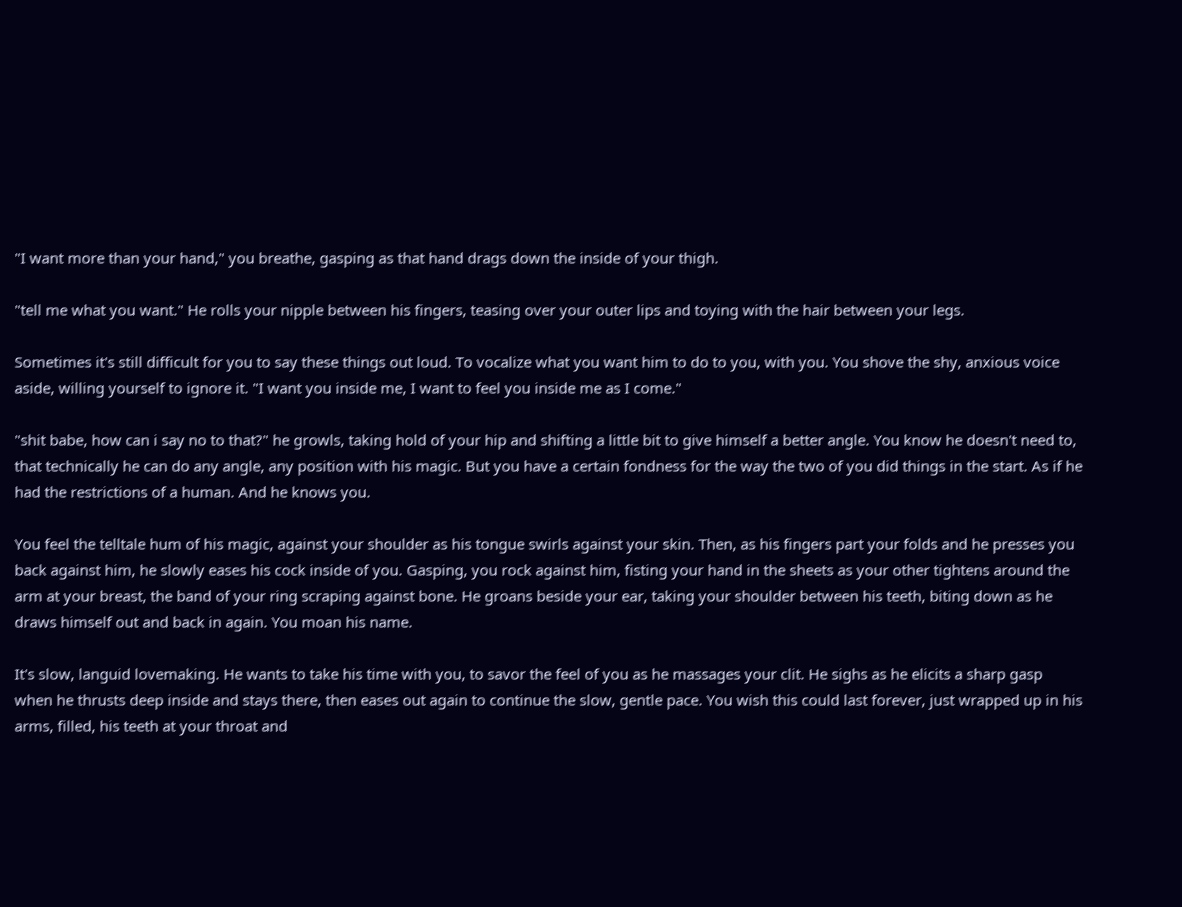"I want more than your hand," you breathe, gasping as that hand drags down the inside of your thigh.

"tell me what you want." He rolls your nipple between his fingers, teasing over your outer lips and toying with the hair between your legs.

Sometimes it's still difficult for you to say these things out loud. To vocalize what you want him to do to you, with you. You shove the shy, anxious voice aside, willing yourself to ignore it. "I want you inside me, I want to feel you inside me as I come."

"shit babe, how can i say no to that?" he growls, taking hold of your hip and shifting a little bit to give himself a better angle. You know he doesn't need to, that technically he can do any angle, any position with his magic. But you have a certain fondness for the way the two of you did things in the start. As if he had the restrictions of a human. And he knows you.

You feel the telltale hum of his magic, against your shoulder as his tongue swirls against your skin. Then, as his fingers part your folds and he presses you back against him, he slowly eases his cock inside of you. Gasping, you rock against him, fisting your hand in the sheets as your other tightens around the arm at your breast, the band of your ring scraping against bone. He groans beside your ear, taking your shoulder between his teeth, biting down as he draws himself out and back in again. You moan his name.

It's slow, languid lovemaking. He wants to take his time with you, to savor the feel of you as he massages your clit. He sighs as he elicits a sharp gasp when he thrusts deep inside and stays there, then eases out again to continue the slow, gentle pace. You wish this could last forever, just wrapped up in his arms, filled, his teeth at your throat and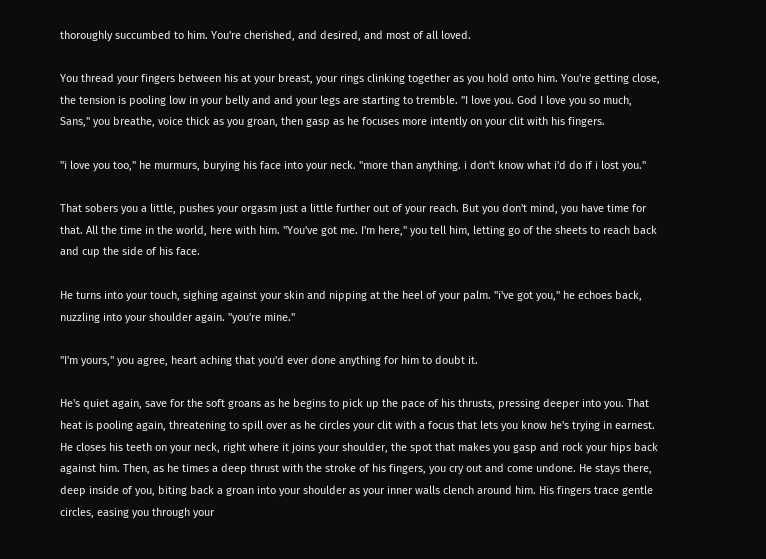thoroughly succumbed to him. You're cherished, and desired, and most of all loved.

You thread your fingers between his at your breast, your rings clinking together as you hold onto him. You're getting close, the tension is pooling low in your belly and and your legs are starting to tremble. "I love you. God I love you so much, Sans," you breathe, voice thick as you groan, then gasp as he focuses more intently on your clit with his fingers.

"i love you too," he murmurs, burying his face into your neck. "more than anything. i don't know what i'd do if i lost you."

That sobers you a little, pushes your orgasm just a little further out of your reach. But you don't mind, you have time for that. All the time in the world, here with him. "You've got me. I'm here," you tell him, letting go of the sheets to reach back and cup the side of his face.

He turns into your touch, sighing against your skin and nipping at the heel of your palm. "i've got you," he echoes back, nuzzling into your shoulder again. "you're mine."

"I'm yours," you agree, heart aching that you'd ever done anything for him to doubt it.

He's quiet again, save for the soft groans as he begins to pick up the pace of his thrusts, pressing deeper into you. That heat is pooling again, threatening to spill over as he circles your clit with a focus that lets you know he's trying in earnest. He closes his teeth on your neck, right where it joins your shoulder, the spot that makes you gasp and rock your hips back against him. Then, as he times a deep thrust with the stroke of his fingers, you cry out and come undone. He stays there, deep inside of you, biting back a groan into your shoulder as your inner walls clench around him. His fingers trace gentle circles, easing you through your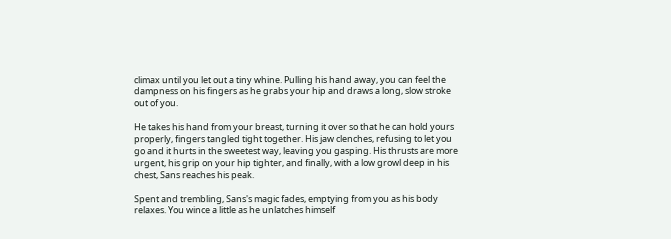climax until you let out a tiny whine. Pulling his hand away, you can feel the dampness on his fingers as he grabs your hip and draws a long, slow stroke out of you.

He takes his hand from your breast, turning it over so that he can hold yours properly, fingers tangled tight together. His jaw clenches, refusing to let you go and it hurts in the sweetest way, leaving you gasping. His thrusts are more urgent, his grip on your hip tighter, and finally, with a low growl deep in his chest, Sans reaches his peak.

Spent and trembling, Sans's magic fades, emptying from you as his body relaxes. You wince a little as he unlatches himself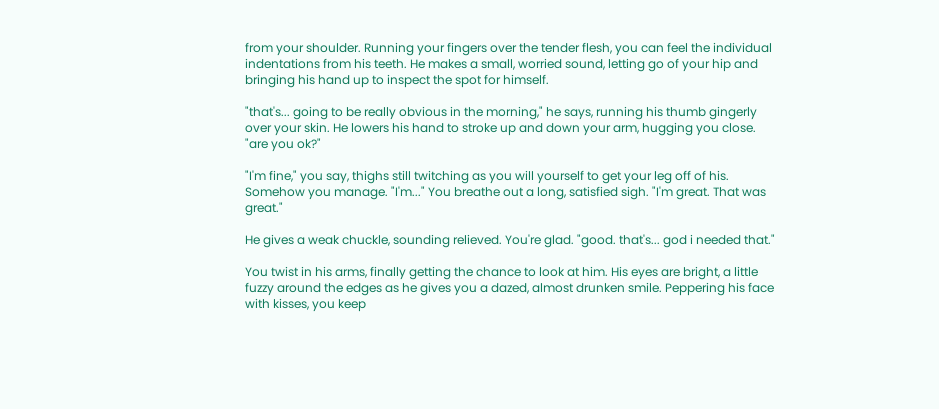from your shoulder. Running your fingers over the tender flesh, you can feel the individual indentations from his teeth. He makes a small, worried sound, letting go of your hip and bringing his hand up to inspect the spot for himself.

"that's... going to be really obvious in the morning," he says, running his thumb gingerly over your skin. He lowers his hand to stroke up and down your arm, hugging you close. "are you ok?"

"I'm fine," you say, thighs still twitching as you will yourself to get your leg off of his. Somehow you manage. "I'm..." You breathe out a long, satisfied sigh. "I'm great. That was great."

He gives a weak chuckle, sounding relieved. You're glad. "good. that's... god i needed that."

You twist in his arms, finally getting the chance to look at him. His eyes are bright, a little fuzzy around the edges as he gives you a dazed, almost drunken smile. Peppering his face with kisses, you keep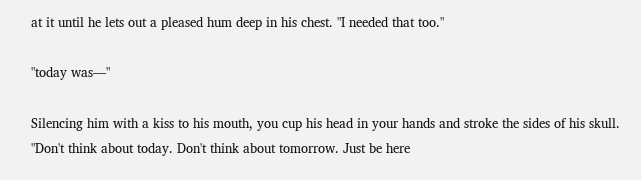at it until he lets out a pleased hum deep in his chest. "I needed that too."

"today was—"

Silencing him with a kiss to his mouth, you cup his head in your hands and stroke the sides of his skull. "Don't think about today. Don't think about tomorrow. Just be here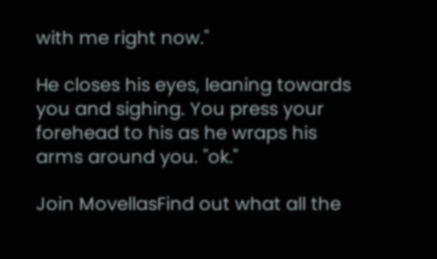with me right now."

He closes his eyes, leaning towards you and sighing. You press your forehead to his as he wraps his arms around you. "ok."

Join MovellasFind out what all the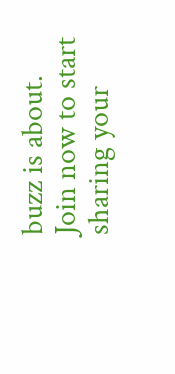buzz is about. Join now to start sharing your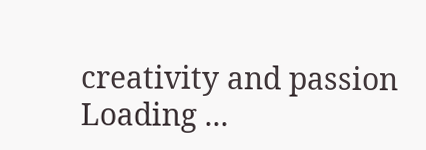creativity and passion
Loading ...